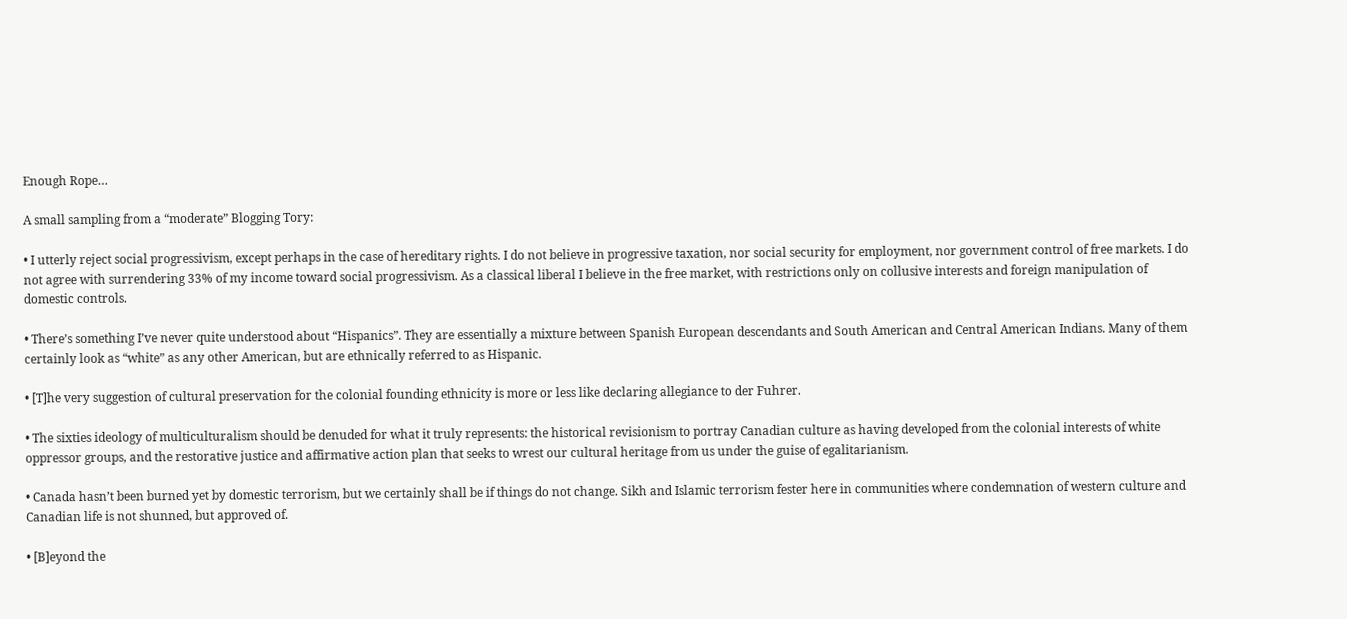Enough Rope…

A small sampling from a “moderate” Blogging Tory:

• I utterly reject social progressivism, except perhaps in the case of hereditary rights. I do not believe in progressive taxation, nor social security for employment, nor government control of free markets. I do not agree with surrendering 33% of my income toward social progressivism. As a classical liberal I believe in the free market, with restrictions only on collusive interests and foreign manipulation of domestic controls.

• There’s something I’ve never quite understood about “Hispanics”. They are essentially a mixture between Spanish European descendants and South American and Central American Indians. Many of them certainly look as “white” as any other American, but are ethnically referred to as Hispanic.

• [T]he very suggestion of cultural preservation for the colonial founding ethnicity is more or less like declaring allegiance to der Fuhrer.

• The sixties ideology of multiculturalism should be denuded for what it truly represents: the historical revisionism to portray Canadian culture as having developed from the colonial interests of white oppressor groups, and the restorative justice and affirmative action plan that seeks to wrest our cultural heritage from us under the guise of egalitarianism.

• Canada hasn’t been burned yet by domestic terrorism, but we certainly shall be if things do not change. Sikh and Islamic terrorism fester here in communities where condemnation of western culture and Canadian life is not shunned, but approved of.

• [B]eyond the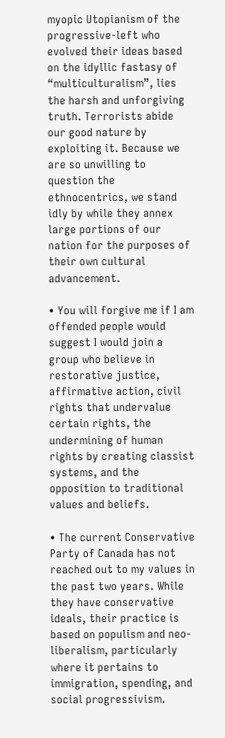myopic Utopianism of the progressive-left who evolved their ideas based on the idyllic fastasy of “multiculturalism”, lies the harsh and unforgiving truth. Terrorists abide our good nature by exploiting it. Because we are so unwilling to question the ethnocentrics, we stand idly by while they annex large portions of our nation for the purposes of their own cultural advancement.

• You will forgive me if I am offended people would suggest I would join a group who believe in restorative justice, affirmative action, civil rights that undervalue certain rights, the undermining of human rights by creating classist systems, and the opposition to traditional values and beliefs.

• The current Conservative Party of Canada has not reached out to my values in the past two years. While they have conservative ideals, their practice is based on populism and neo-liberalism, particularly where it pertains to immigration, spending, and social progressivism.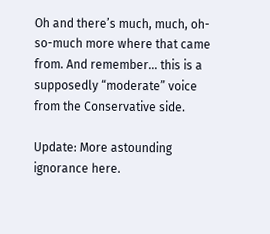Oh and there’s much, much, oh-so-much more where that came from. And remember… this is a supposedly “moderate” voice from the Conservative side.

Update: More astounding ignorance here.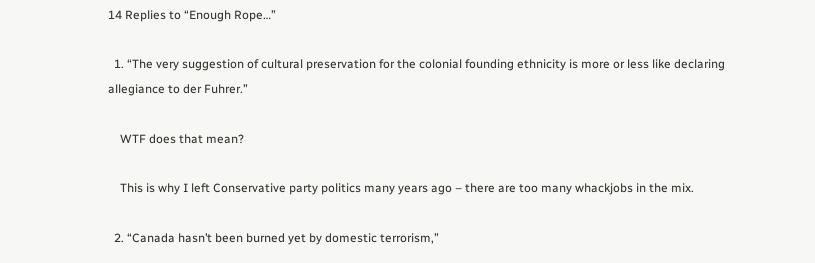14 Replies to “Enough Rope…”

  1. “The very suggestion of cultural preservation for the colonial founding ethnicity is more or less like declaring allegiance to der Fuhrer.”

    WTF does that mean?

    This is why I left Conservative party politics many years ago – there are too many whackjobs in the mix.

  2. “Canada hasn’t been burned yet by domestic terrorism,”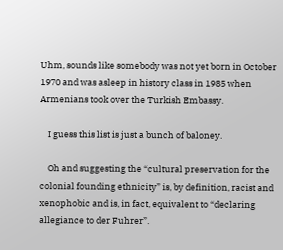Uhm, sounds like somebody was not yet born in October 1970 and was asleep in history class in 1985 when Armenians took over the Turkish Embassy.

    I guess this list is just a bunch of baloney.

    Oh and suggesting the “cultural preservation for the colonial founding ethnicity” is, by definition, racist and xenophobic and is, in fact, equivalent to “declaring allegiance to der Fuhrer”.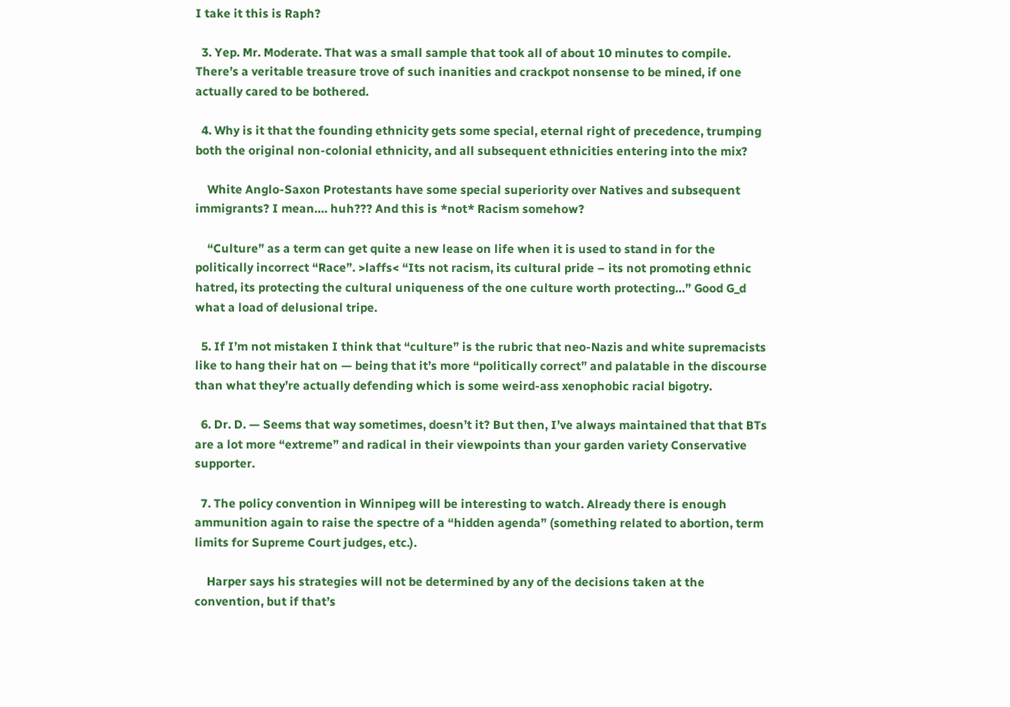I take it this is Raph?

  3. Yep. Mr. Moderate. That was a small sample that took all of about 10 minutes to compile. There’s a veritable treasure trove of such inanities and crackpot nonsense to be mined, if one actually cared to be bothered.

  4. Why is it that the founding ethnicity gets some special, eternal right of precedence, trumping both the original non-colonial ethnicity, and all subsequent ethnicities entering into the mix?

    White Anglo-Saxon Protestants have some special superiority over Natives and subsequent immigrants? I mean…. huh??? And this is *not* Racism somehow?

    “Culture” as a term can get quite a new lease on life when it is used to stand in for the politically incorrect “Race”. >laffs< “Its not racism, its cultural pride – its not promoting ethnic hatred, its protecting the cultural uniqueness of the one culture worth protecting…” Good G_d what a load of delusional tripe.

  5. If I’m not mistaken I think that “culture” is the rubric that neo-Nazis and white supremacists like to hang their hat on — being that it’s more “politically correct” and palatable in the discourse than what they’re actually defending which is some weird-ass xenophobic racial bigotry.

  6. Dr. D. — Seems that way sometimes, doesn’t it? But then, I’ve always maintained that that BTs are a lot more “extreme” and radical in their viewpoints than your garden variety Conservative supporter.

  7. The policy convention in Winnipeg will be interesting to watch. Already there is enough ammunition again to raise the spectre of a “hidden agenda” (something related to abortion, term limits for Supreme Court judges, etc.).

    Harper says his strategies will not be determined by any of the decisions taken at the convention, but if that’s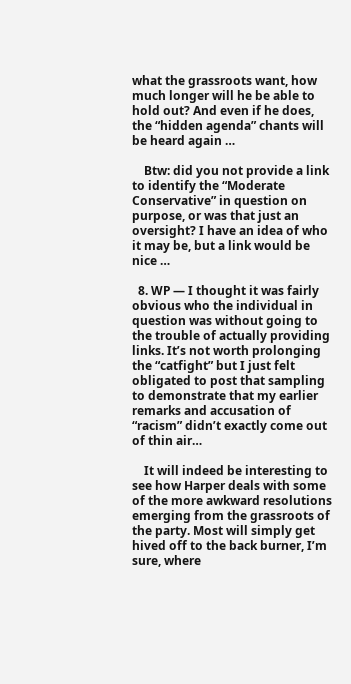what the grassroots want, how much longer will he be able to hold out? And even if he does, the “hidden agenda” chants will be heard again …

    Btw: did you not provide a link to identify the “Moderate Conservative” in question on purpose, or was that just an oversight? I have an idea of who it may be, but a link would be nice …

  8. WP — I thought it was fairly obvious who the individual in question was without going to the trouble of actually providing links. It’s not worth prolonging the “catfight” but I just felt obligated to post that sampling to demonstrate that my earlier remarks and accusation of “racism” didn’t exactly come out of thin air…

    It will indeed be interesting to see how Harper deals with some of the more awkward resolutions emerging from the grassroots of the party. Most will simply get hived off to the back burner, I’m sure, where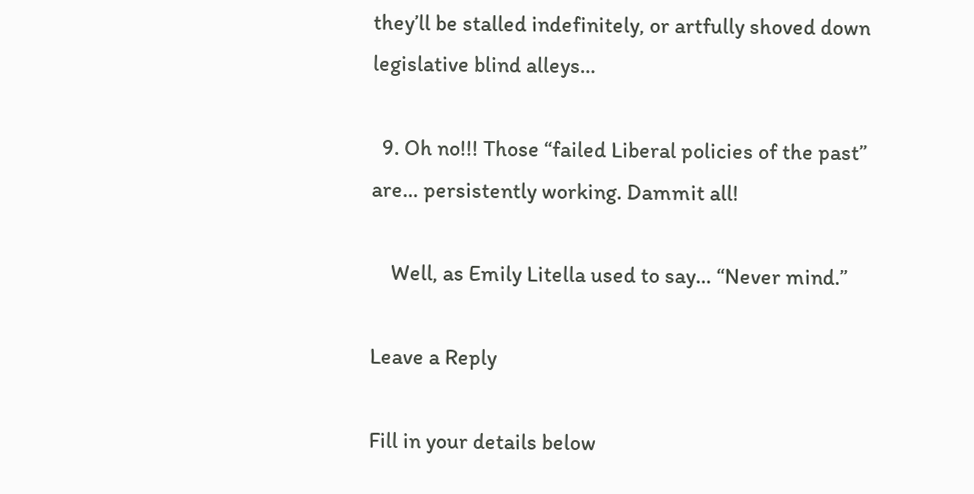they’ll be stalled indefinitely, or artfully shoved down legislative blind alleys…

  9. Oh no!!! Those “failed Liberal policies of the past” are… persistently working. Dammit all!

    Well, as Emily Litella used to say… “Never mind.”

Leave a Reply

Fill in your details below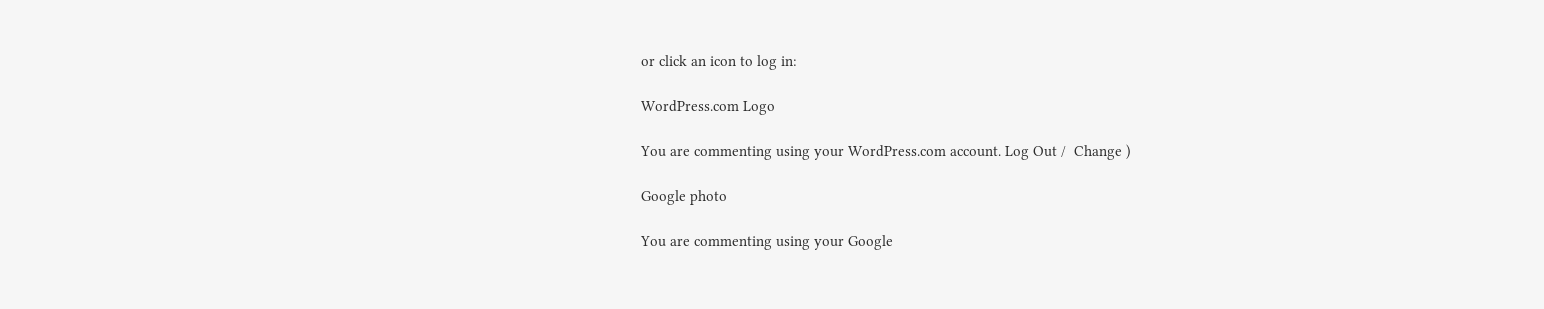or click an icon to log in:

WordPress.com Logo

You are commenting using your WordPress.com account. Log Out /  Change )

Google photo

You are commenting using your Google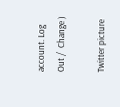account. Log Out /  Change )

Twitter picture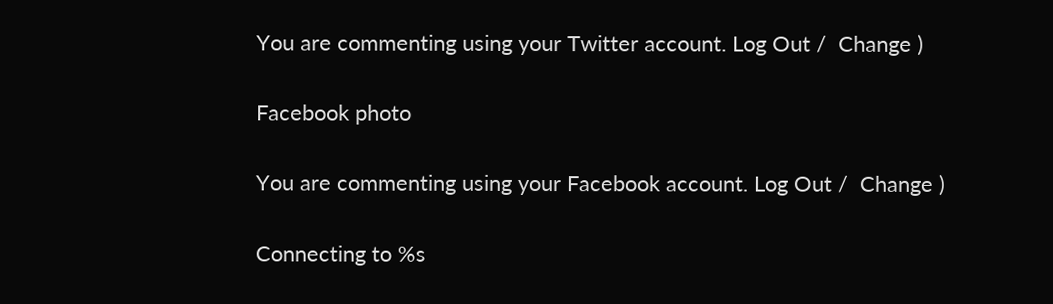You are commenting using your Twitter account. Log Out /  Change )

Facebook photo

You are commenting using your Facebook account. Log Out /  Change )

Connecting to %s